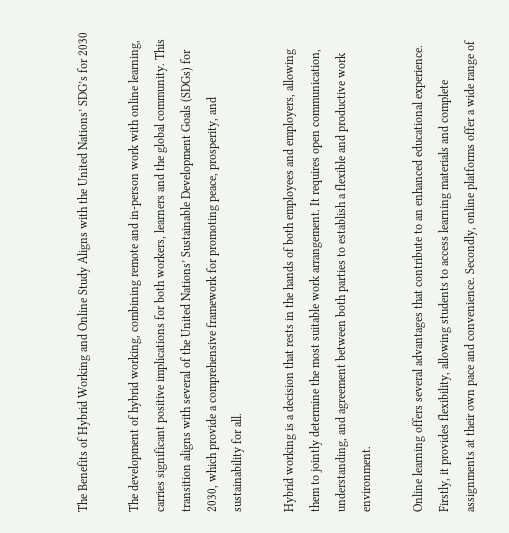The Benefits of Hybrid Working and Online Study Aligns with the United Nations’ SDG’s for 2030

The development of hybrid working, combining remote and in-person work with online learning, carries significant positive implications for both workers, learners and the global community. This transition aligns with several of the United Nations’ Sustainable Development Goals (SDGs) for 2030, which provide a comprehensive framework for promoting peace, prosperity, and sustainability for all.

Hybrid working is a decision that rests in the hands of both employees and employers, allowing them to jointly determine the most suitable work arrangement. It requires open communication, understanding, and agreement between both parties to establish a flexible and productive work environment.

Online learning offers several advantages that contribute to an enhanced educational experience. Firstly, it provides flexibility, allowing students to access learning materials and complete assignments at their own pace and convenience. Secondly, online platforms offer a wide range of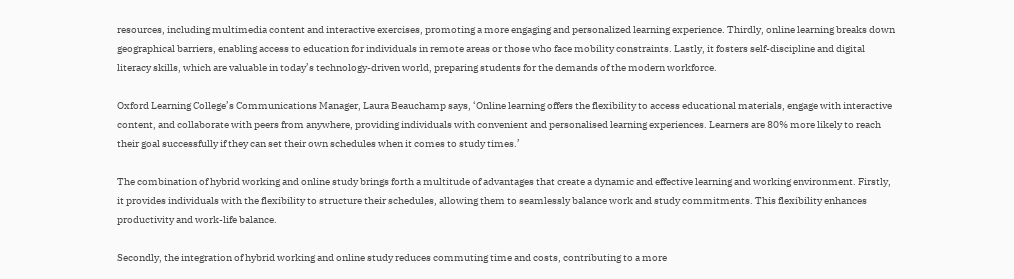resources, including multimedia content and interactive exercises, promoting a more engaging and personalized learning experience. Thirdly, online learning breaks down geographical barriers, enabling access to education for individuals in remote areas or those who face mobility constraints. Lastly, it fosters self-discipline and digital literacy skills, which are valuable in today’s technology-driven world, preparing students for the demands of the modern workforce.

Oxford Learning College’s Communications Manager, Laura Beauchamp says, ‘Online learning offers the flexibility to access educational materials, engage with interactive content, and collaborate with peers from anywhere, providing individuals with convenient and personalised learning experiences. Learners are 80% more likely to reach their goal successfully if they can set their own schedules when it comes to study times.’

The combination of hybrid working and online study brings forth a multitude of advantages that create a dynamic and effective learning and working environment. Firstly, it provides individuals with the flexibility to structure their schedules, allowing them to seamlessly balance work and study commitments. This flexibility enhances productivity and work-life balance.

Secondly, the integration of hybrid working and online study reduces commuting time and costs, contributing to a more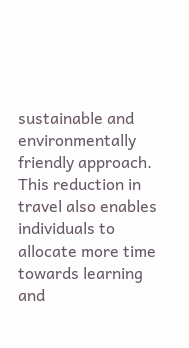sustainable and environmentally friendly approach. This reduction in travel also enables individuals to allocate more time towards learning and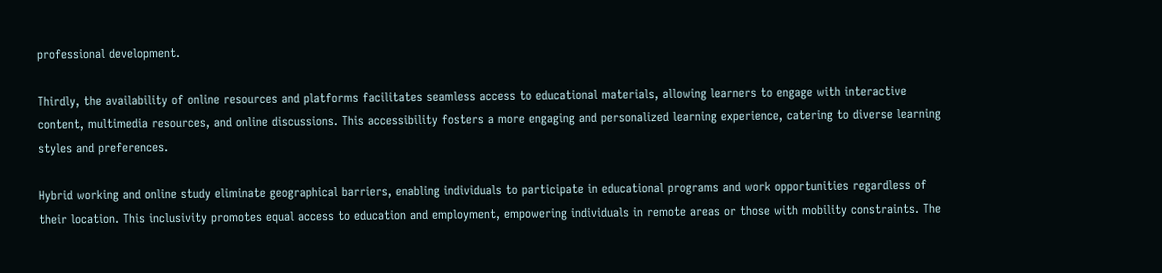professional development.

Thirdly, the availability of online resources and platforms facilitates seamless access to educational materials, allowing learners to engage with interactive content, multimedia resources, and online discussions. This accessibility fosters a more engaging and personalized learning experience, catering to diverse learning styles and preferences.

Hybrid working and online study eliminate geographical barriers, enabling individuals to participate in educational programs and work opportunities regardless of their location. This inclusivity promotes equal access to education and employment, empowering individuals in remote areas or those with mobility constraints. The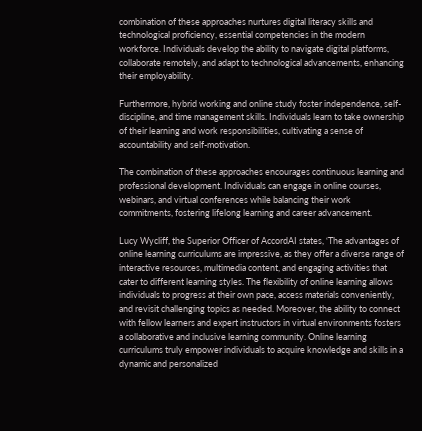combination of these approaches nurtures digital literacy skills and technological proficiency, essential competencies in the modern workforce. Individuals develop the ability to navigate digital platforms, collaborate remotely, and adapt to technological advancements, enhancing their employability.

Furthermore, hybrid working and online study foster independence, self-discipline, and time management skills. Individuals learn to take ownership of their learning and work responsibilities, cultivating a sense of accountability and self-motivation.

The combination of these approaches encourages continuous learning and professional development. Individuals can engage in online courses, webinars, and virtual conferences while balancing their work commitments, fostering lifelong learning and career advancement.

Lucy Wycliff, the Superior Officer of AccordAI states, ‘The advantages of online learning curriculums are impressive, as they offer a diverse range of interactive resources, multimedia content, and engaging activities that cater to different learning styles. The flexibility of online learning allows individuals to progress at their own pace, access materials conveniently, and revisit challenging topics as needed. Moreover, the ability to connect with fellow learners and expert instructors in virtual environments fosters a collaborative and inclusive learning community. Online learning curriculums truly empower individuals to acquire knowledge and skills in a dynamic and personalized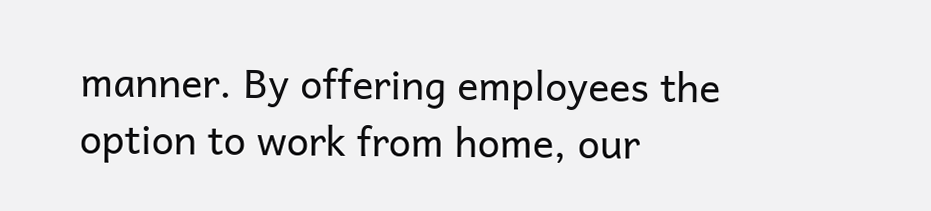manner. By offering employees the option to work from home, our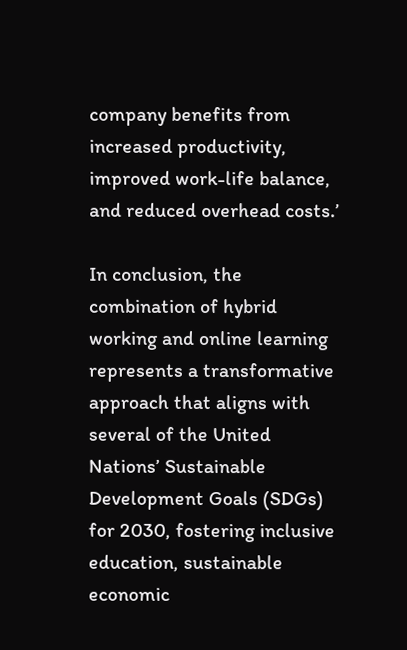company benefits from increased productivity, improved work-life balance, and reduced overhead costs.’

In conclusion, the combination of hybrid working and online learning represents a transformative approach that aligns with several of the United Nations’ Sustainable Development Goals (SDGs) for 2030, fostering inclusive education, sustainable economic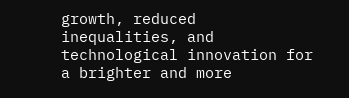growth, reduced inequalities, and technological innovation for a brighter and more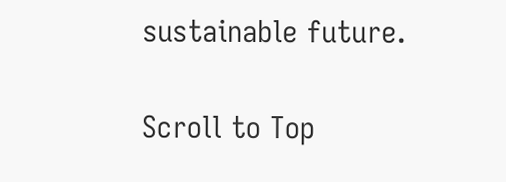sustainable future.

Scroll to Top